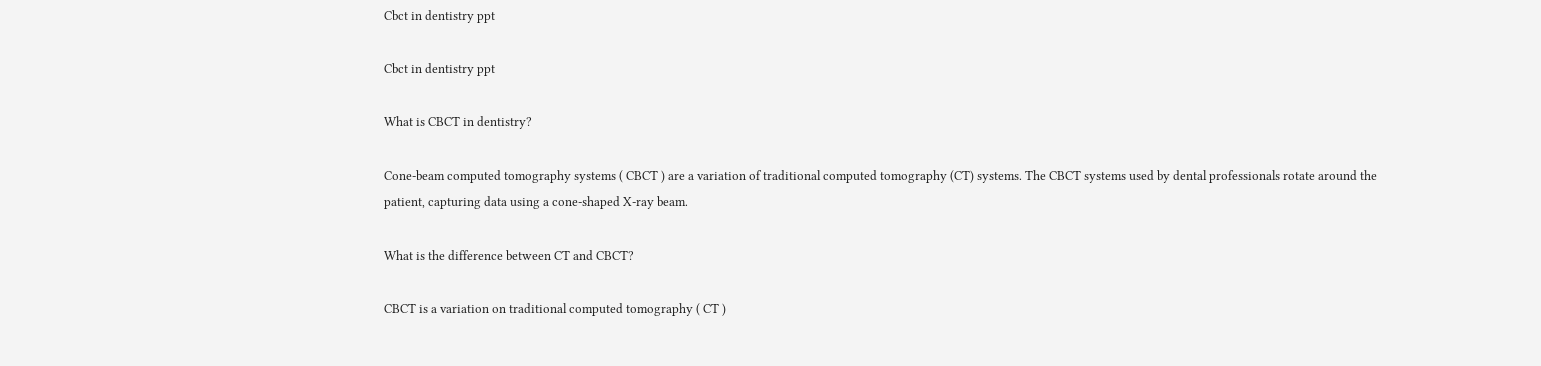Cbct in dentistry ppt

Cbct in dentistry ppt

What is CBCT in dentistry?

Cone-beam computed tomography systems ( CBCT ) are a variation of traditional computed tomography (CT) systems. The CBCT systems used by dental professionals rotate around the patient, capturing data using a cone-shaped X-ray beam.

What is the difference between CT and CBCT?

CBCT is a variation on traditional computed tomography ( CT )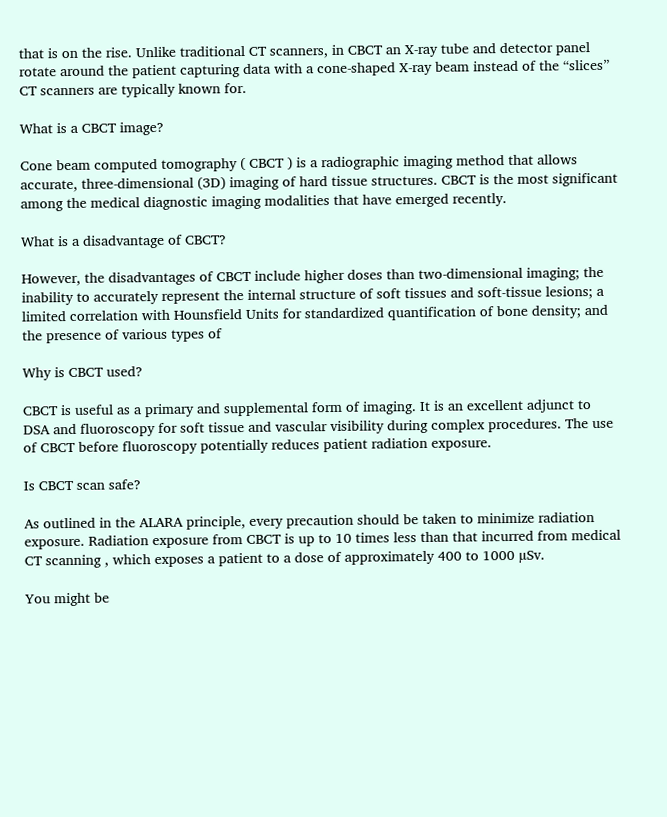that is on the rise. Unlike traditional CT scanners, in CBCT an X-ray tube and detector panel rotate around the patient capturing data with a cone-shaped X-ray beam instead of the “slices” CT scanners are typically known for.

What is a CBCT image?

Cone beam computed tomography ( CBCT ) is a radiographic imaging method that allows accurate, three-dimensional (3D) imaging of hard tissue structures. CBCT is the most significant among the medical diagnostic imaging modalities that have emerged recently.

What is a disadvantage of CBCT?

However, the disadvantages of CBCT include higher doses than two-dimensional imaging; the inability to accurately represent the internal structure of soft tissues and soft-tissue lesions; a limited correlation with Hounsfield Units for standardized quantification of bone density; and the presence of various types of

Why is CBCT used?

CBCT is useful as a primary and supplemental form of imaging. It is an excellent adjunct to DSA and fluoroscopy for soft tissue and vascular visibility during complex procedures. The use of CBCT before fluoroscopy potentially reduces patient radiation exposure.

Is CBCT scan safe?

As outlined in the ALARA principle, every precaution should be taken to minimize radiation exposure. Radiation exposure from CBCT is up to 10 times less than that incurred from medical CT scanning , which exposes a patient to a dose of approximately 400 to 1000 µSv.

You might be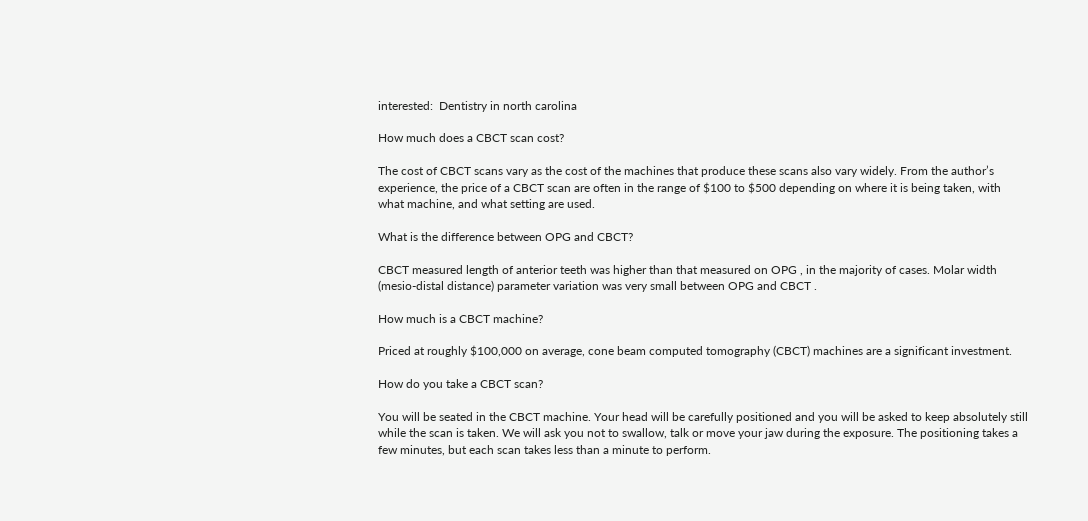interested:  Dentistry in north carolina

How much does a CBCT scan cost?

The cost of CBCT scans vary as the cost of the machines that produce these scans also vary widely. From the author’s experience, the price of a CBCT scan are often in the range of $100 to $500 depending on where it is being taken, with what machine, and what setting are used.

What is the difference between OPG and CBCT?

CBCT measured length of anterior teeth was higher than that measured on OPG , in the majority of cases. Molar width (mesio-distal distance) parameter variation was very small between OPG and CBCT .

How much is a CBCT machine?

Priced at roughly $100,000 on average, cone beam computed tomography (CBCT) machines are a significant investment.

How do you take a CBCT scan?

You will be seated in the CBCT machine. Your head will be carefully positioned and you will be asked to keep absolutely still while the scan is taken. We will ask you not to swallow, talk or move your jaw during the exposure. The positioning takes a few minutes, but each scan takes less than a minute to perform.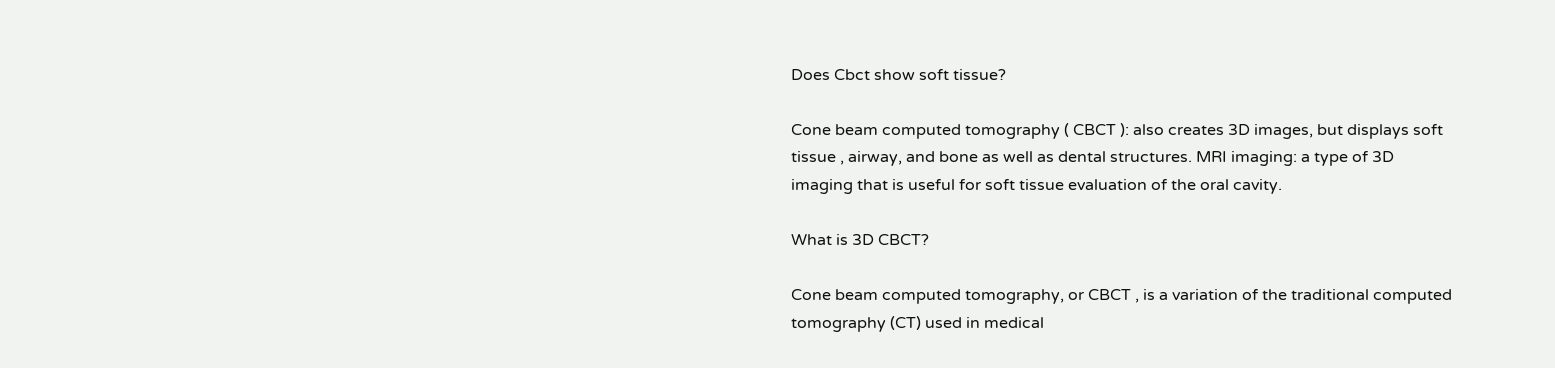Does Cbct show soft tissue?

Cone beam computed tomography ( CBCT ): also creates 3D images, but displays soft tissue , airway, and bone as well as dental structures. MRI imaging: a type of 3D imaging that is useful for soft tissue evaluation of the oral cavity.

What is 3D CBCT?

Cone beam computed tomography, or CBCT , is a variation of the traditional computed tomography (CT) used in medical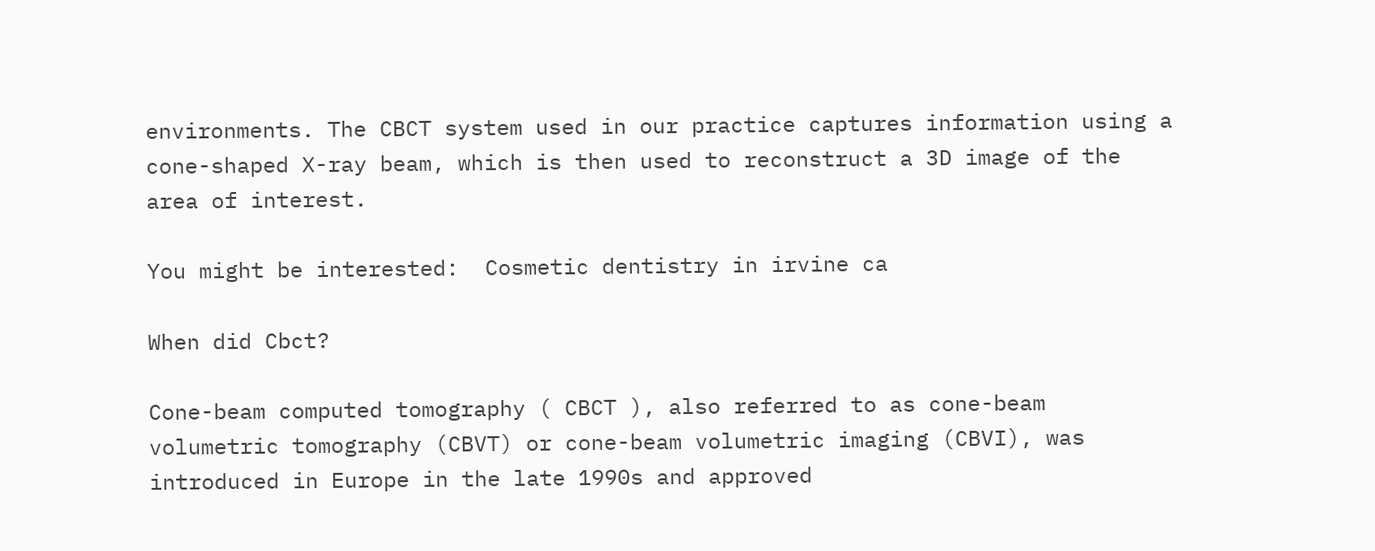environments. The CBCT system used in our practice captures information using a cone-shaped X-ray beam, which is then used to reconstruct a 3D image of the area of interest.

You might be interested:  Cosmetic dentistry in irvine ca

When did Cbct?

Cone-beam computed tomography ( CBCT ), also referred to as cone-beam volumetric tomography (CBVT) or cone-beam volumetric imaging (CBVI), was introduced in Europe in the late 1990s and approved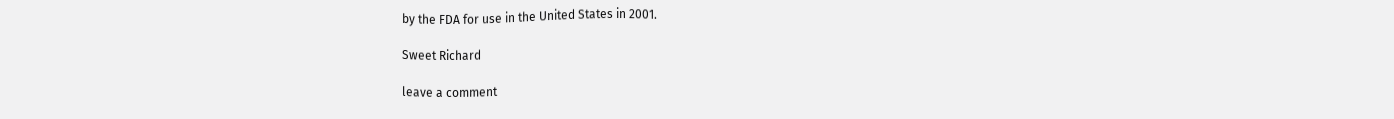by the FDA for use in the United States in 2001.

Sweet Richard

leave a comment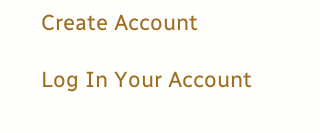Create Account

Log In Your Account